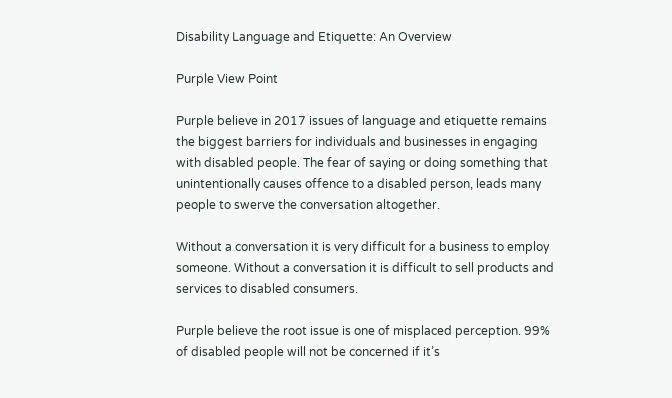Disability Language and Etiquette: An Overview

Purple View Point

Purple believe in 2017 issues of language and etiquette remains the biggest barriers for individuals and businesses in engaging with disabled people. The fear of saying or doing something that unintentionally causes offence to a disabled person, leads many people to swerve the conversation altogether.

Without a conversation it is very difficult for a business to employ someone. Without a conversation it is difficult to sell products and services to disabled consumers.

Purple believe the root issue is one of misplaced perception. 99% of disabled people will not be concerned if it’s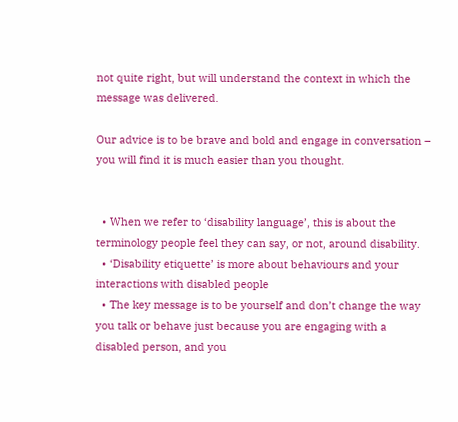not quite right, but will understand the context in which the message was delivered.

Our advice is to be brave and bold and engage in conversation – you will find it is much easier than you thought.


  • When we refer to ‘disability language’, this is about the terminology people feel they can say, or not, around disability.
  • ‘Disability etiquette’ is more about behaviours and your interactions with disabled people
  • The key message is to be yourself and don’t change the way you talk or behave just because you are engaging with a disabled person, and you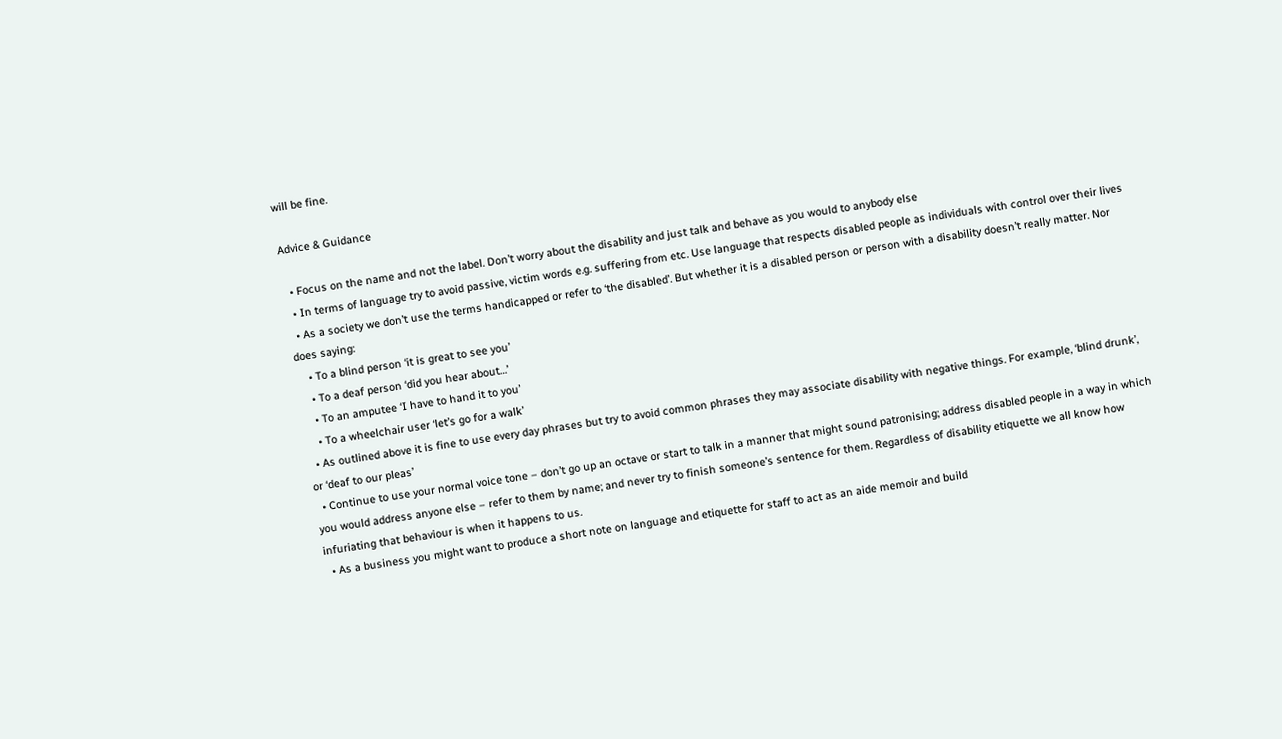will be fine.

Advice & Guidance

  • Focus on the name and not the label. Don’t worry about the disability and just talk and behave as you would to anybody else
  • In terms of language try to avoid passive, victim words e.g. suffering from etc. Use language that respects disabled people as individuals with control over their lives
  • As a society we don’t use the terms handicapped or refer to ‘the disabled’. But whether it is a disabled person or person with a disability doesn’t really matter. Nor does saying:
    • To a blind person ‘it is great to see you’
    • To a deaf person ‘did you hear about…’
    • To an amputee ‘I have to hand it to you’
    • To a wheelchair user ‘let’s go for a walk’
  • As outlined above it is fine to use every day phrases but try to avoid common phrases they may associate disability with negative things. For example, ‘blind drunk’, or ‘deaf to our pleas’
  • Continue to use your normal voice tone – don’t go up an octave or start to talk in a manner that might sound patronising; address disabled people in a way in which you would address anyone else – refer to them by name; and never try to finish someone’s sentence for them. Regardless of disability etiquette we all know how infuriating that behaviour is when it happens to us.
  • As a business you might want to produce a short note on language and etiquette for staff to act as an aide memoir and build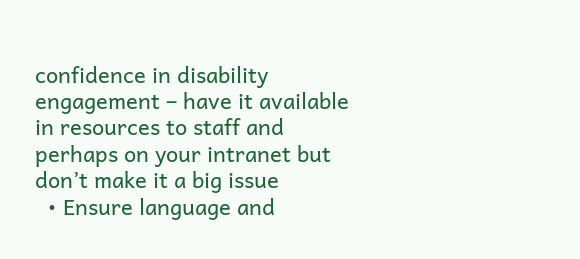confidence in disability engagement – have it available in resources to staff and perhaps on your intranet but don’t make it a big issue
  • Ensure language and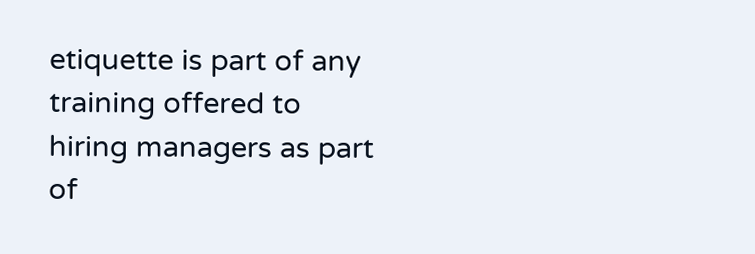etiquette is part of any training offered to hiring managers as part of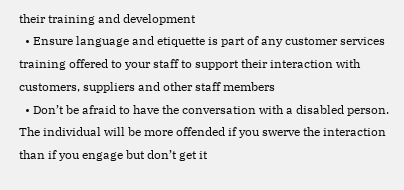their training and development
  • Ensure language and etiquette is part of any customer services training offered to your staff to support their interaction with customers, suppliers and other staff members
  • Don’t be afraid to have the conversation with a disabled person. The individual will be more offended if you swerve the interaction than if you engage but don’t get it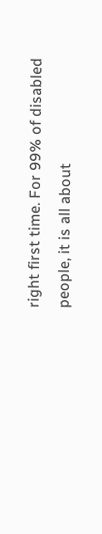right first time. For 99% of disabled people, it is all about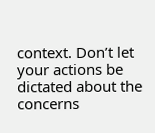context. Don’t let your actions be dictated about the concerns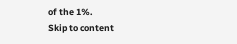of the 1%.
Skip to content